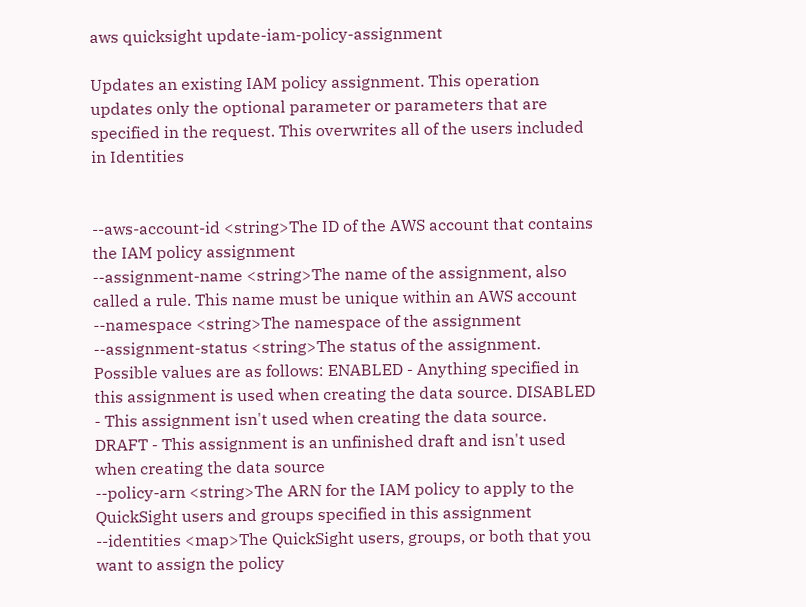aws quicksight update-iam-policy-assignment

Updates an existing IAM policy assignment. This operation updates only the optional parameter or parameters that are specified in the request. This overwrites all of the users included in Identities


--aws-account-id <string>The ID of the AWS account that contains the IAM policy assignment
--assignment-name <string>The name of the assignment, also called a rule. This name must be unique within an AWS account
--namespace <string>The namespace of the assignment
--assignment-status <string>The status of the assignment. Possible values are as follows: ENABLED - Anything specified in this assignment is used when creating the data source. DISABLED - This assignment isn't used when creating the data source. DRAFT - This assignment is an unfinished draft and isn't used when creating the data source
--policy-arn <string>The ARN for the IAM policy to apply to the QuickSight users and groups specified in this assignment
--identities <map>The QuickSight users, groups, or both that you want to assign the policy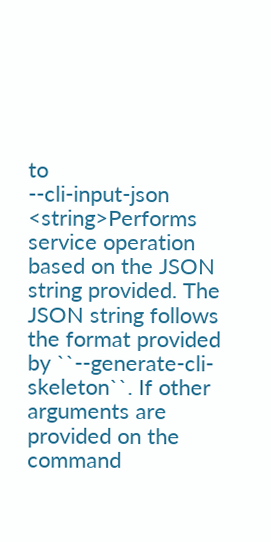to
--cli-input-json <string>Performs service operation based on the JSON string provided. The JSON string follows the format provided by ``--generate-cli-skeleton``. If other arguments are provided on the command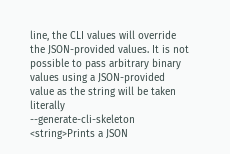line, the CLI values will override the JSON-provided values. It is not possible to pass arbitrary binary values using a JSON-provided value as the string will be taken literally
--generate-cli-skeleton <string>Prints a JSON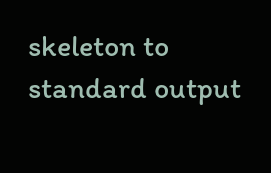skeleton to standard output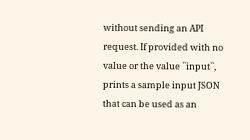without sending an API request. If provided with no value or the value ``input``, prints a sample input JSON that can be used as an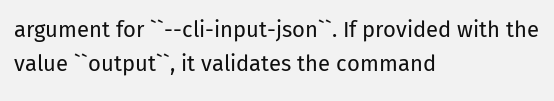argument for ``--cli-input-json``. If provided with the value ``output``, it validates the command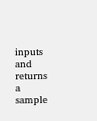inputs and returns a sample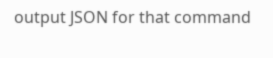output JSON for that command